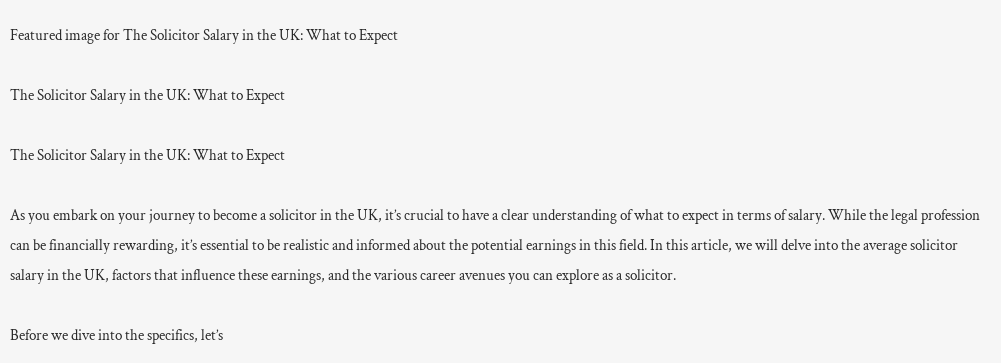Featured image for The Solicitor Salary in the UK: What to Expect

The Solicitor Salary in the UK: What to Expect

The Solicitor Salary in the UK: What to Expect

As you embark on your journey to become a solicitor in the UK, it’s crucial to have a clear understanding of what to expect in terms of salary. While the legal profession can be financially rewarding, it’s essential to be realistic and informed about the potential earnings in this field. In this article, we will delve into the average solicitor salary in the UK, factors that influence these earnings, and the various career avenues you can explore as a solicitor.

Before we dive into the specifics, let’s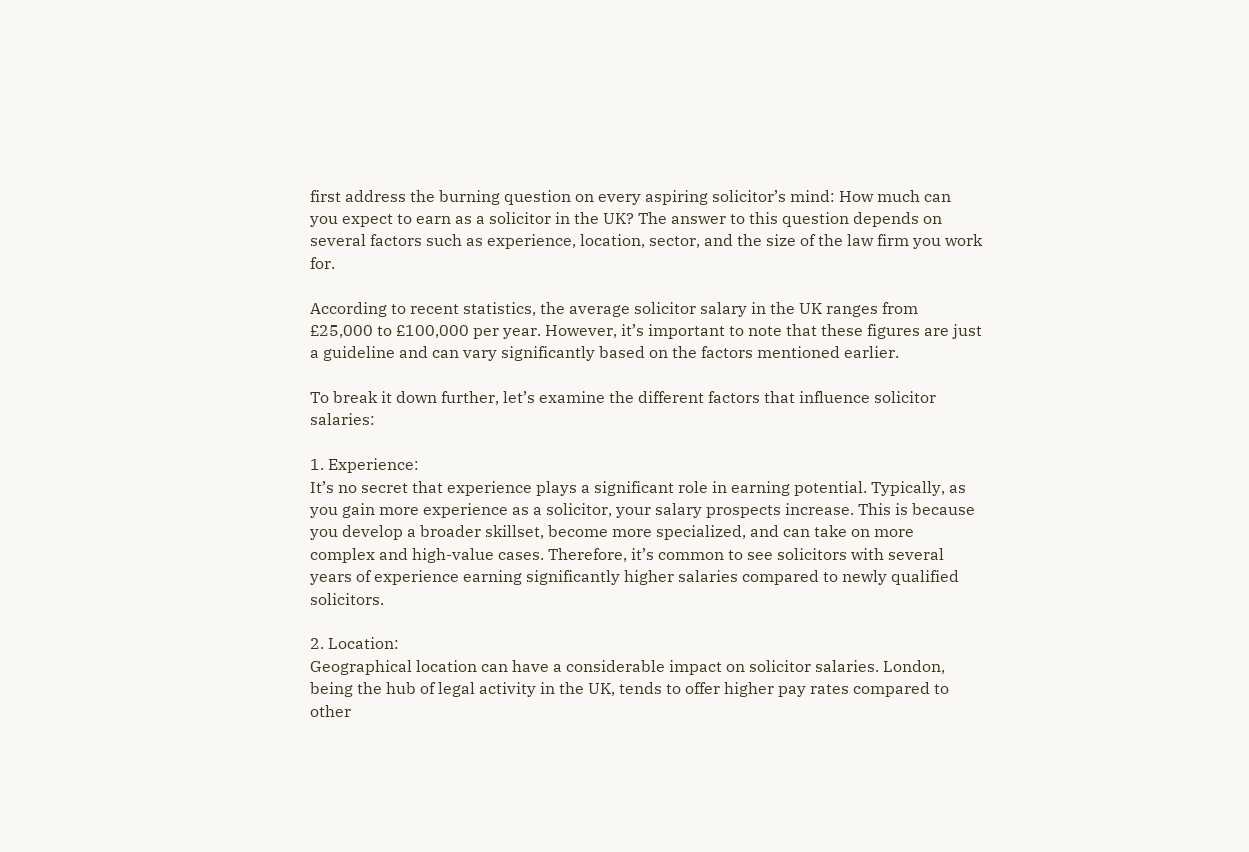first address the burning question on every aspiring solicitor’s mind: How much can you expect to earn as a solicitor in the UK? The answer to this question depends on several factors such as experience, location, sector, and the size of the law firm you work for.

According to recent statistics, the average solicitor salary in the UK ranges from £25,000 to £100,000 per year. However, it’s important to note that these figures are just a guideline and can vary significantly based on the factors mentioned earlier.

To break it down further, let’s examine the different factors that influence solicitor salaries:

1. Experience:
It’s no secret that experience plays a significant role in earning potential. Typically, as you gain more experience as a solicitor, your salary prospects increase. This is because you develop a broader skillset, become more specialized, and can take on more complex and high-value cases. Therefore, it’s common to see solicitors with several years of experience earning significantly higher salaries compared to newly qualified solicitors.

2. Location:
Geographical location can have a considerable impact on solicitor salaries. London, being the hub of legal activity in the UK, tends to offer higher pay rates compared to other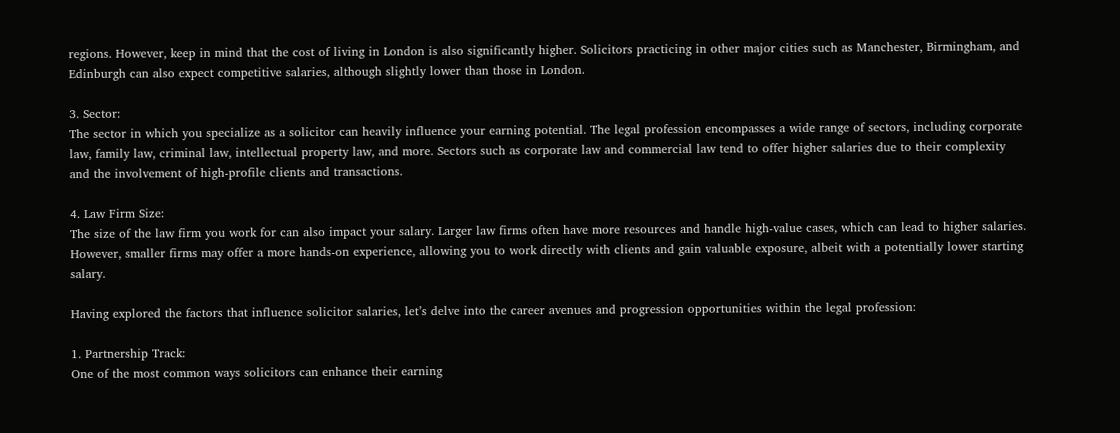regions. However, keep in mind that the cost of living in London is also significantly higher. Solicitors practicing in other major cities such as Manchester, Birmingham, and Edinburgh can also expect competitive salaries, although slightly lower than those in London.

3. Sector:
The sector in which you specialize as a solicitor can heavily influence your earning potential. The legal profession encompasses a wide range of sectors, including corporate law, family law, criminal law, intellectual property law, and more. Sectors such as corporate law and commercial law tend to offer higher salaries due to their complexity and the involvement of high-profile clients and transactions.

4. Law Firm Size:
The size of the law firm you work for can also impact your salary. Larger law firms often have more resources and handle high-value cases, which can lead to higher salaries. However, smaller firms may offer a more hands-on experience, allowing you to work directly with clients and gain valuable exposure, albeit with a potentially lower starting salary.

Having explored the factors that influence solicitor salaries, let’s delve into the career avenues and progression opportunities within the legal profession:

1. Partnership Track:
One of the most common ways solicitors can enhance their earning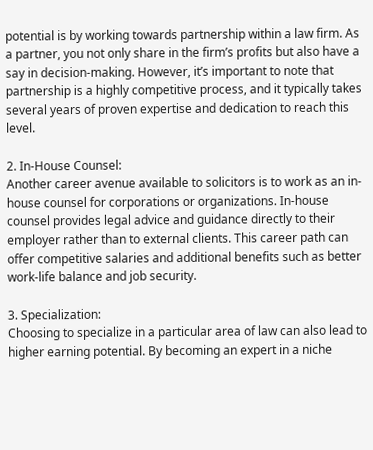potential is by working towards partnership within a law firm. As a partner, you not only share in the firm’s profits but also have a say in decision-making. However, it’s important to note that partnership is a highly competitive process, and it typically takes several years of proven expertise and dedication to reach this level.

2. In-House Counsel:
Another career avenue available to solicitors is to work as an in-house counsel for corporations or organizations. In-house counsel provides legal advice and guidance directly to their employer rather than to external clients. This career path can offer competitive salaries and additional benefits such as better work-life balance and job security.

3. Specialization:
Choosing to specialize in a particular area of law can also lead to higher earning potential. By becoming an expert in a niche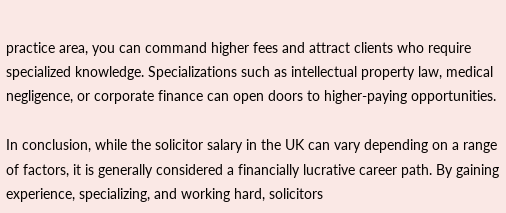practice area, you can command higher fees and attract clients who require specialized knowledge. Specializations such as intellectual property law, medical negligence, or corporate finance can open doors to higher-paying opportunities.

In conclusion, while the solicitor salary in the UK can vary depending on a range of factors, it is generally considered a financially lucrative career path. By gaining experience, specializing, and working hard, solicitors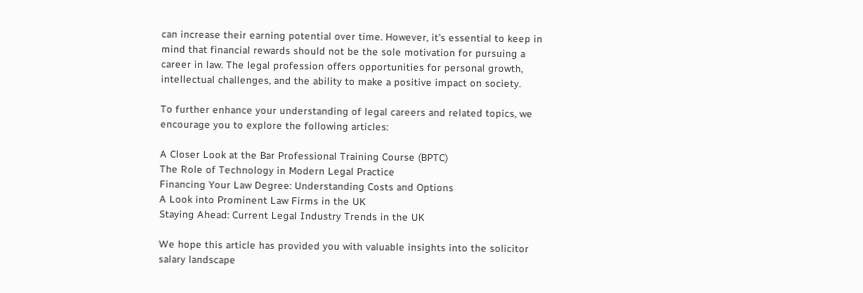can increase their earning potential over time. However, it’s essential to keep in mind that financial rewards should not be the sole motivation for pursuing a career in law. The legal profession offers opportunities for personal growth, intellectual challenges, and the ability to make a positive impact on society.

To further enhance your understanding of legal careers and related topics, we encourage you to explore the following articles:

A Closer Look at the Bar Professional Training Course (BPTC)
The Role of Technology in Modern Legal Practice
Financing Your Law Degree: Understanding Costs and Options
A Look into Prominent Law Firms in the UK
Staying Ahead: Current Legal Industry Trends in the UK

We hope this article has provided you with valuable insights into the solicitor salary landscape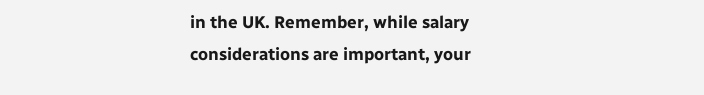in the UK. Remember, while salary considerations are important, your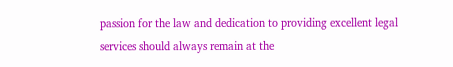passion for the law and dedication to providing excellent legal services should always remain at the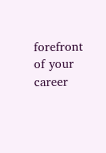forefront of your career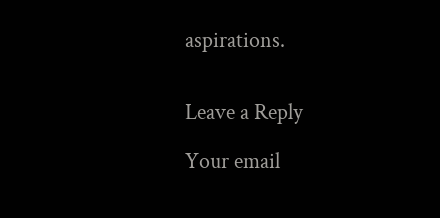aspirations.


Leave a Reply

Your email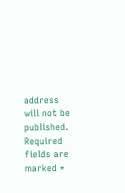address will not be published. Required fields are marked *